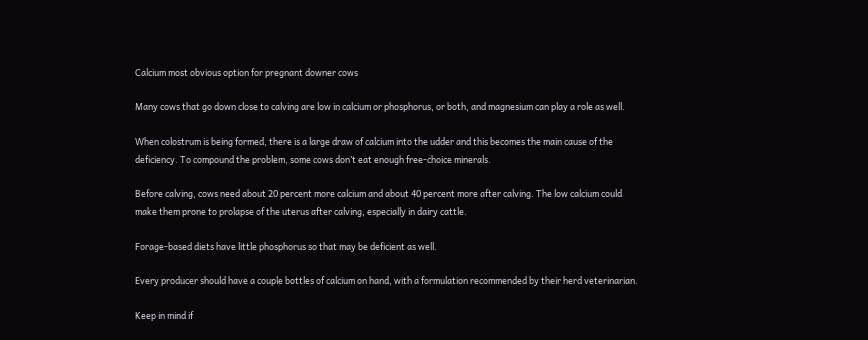Calcium most obvious option for pregnant downer cows

Many cows that go down close to calving are low in calcium or phosphorus, or both, and magnesium can play a role as well.

When colostrum is being formed, there is a large draw of calcium into the udder and this becomes the main cause of the deficiency. To compound the problem, some cows don’t eat enough free-choice minerals.

Before calving, cows need about 20 percent more calcium and about 40 percent more after calving. The low calcium could make them prone to prolapse of the uterus after calving, especially in dairy cattle.

Forage-based diets have little phosphorus so that may be deficient as well.

Every producer should have a couple bottles of calcium on hand, with a formulation recommended by their herd veterinarian.

Keep in mind if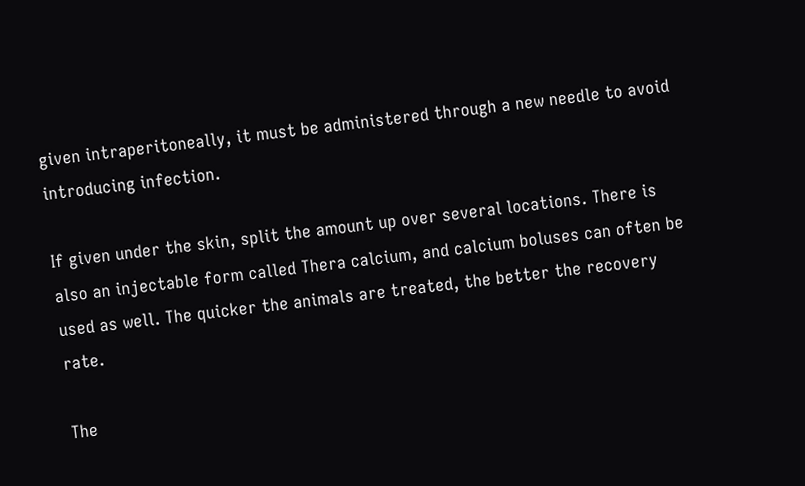given intraperitoneally, it must be administered through a new needle to avoid introducing infection.

If given under the skin, split the amount up over several locations. There is also an injectable form called Thera calcium, and calcium boluses can often be used as well. The quicker the animals are treated, the better the recovery rate.

The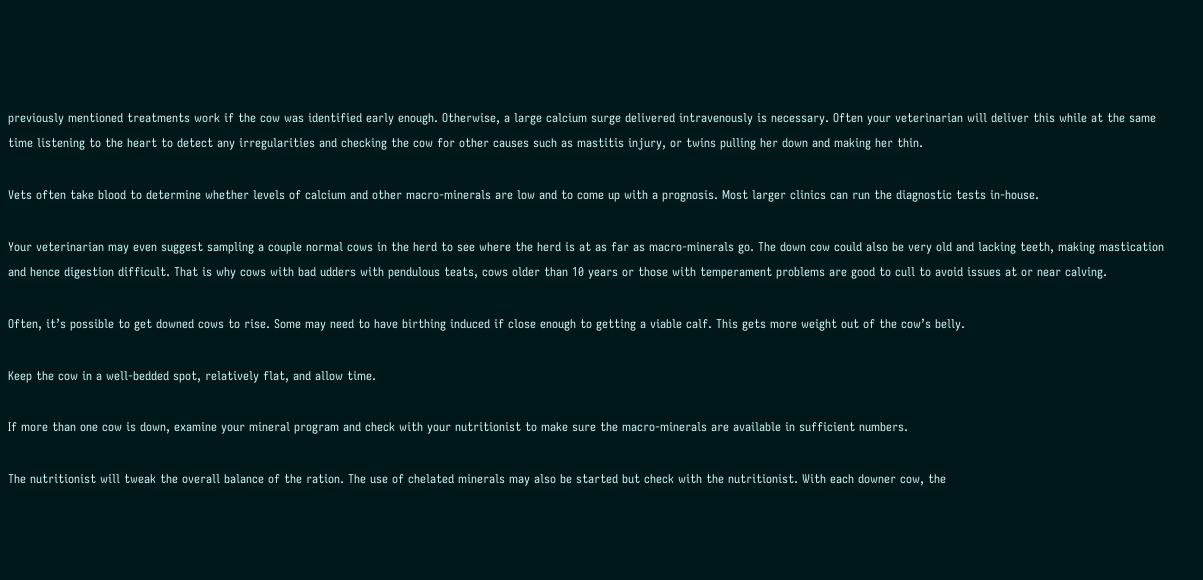previously mentioned treatments work if the cow was identified early enough. Otherwise, a large calcium surge delivered intravenously is necessary. Often your veterinarian will deliver this while at the same time listening to the heart to detect any irregularities and checking the cow for other causes such as mastitis injury, or twins pulling her down and making her thin.

Vets often take blood to determine whether levels of calcium and other macro-minerals are low and to come up with a prognosis. Most larger clinics can run the diagnostic tests in-house.

Your veterinarian may even suggest sampling a couple normal cows in the herd to see where the herd is at as far as macro-minerals go. The down cow could also be very old and lacking teeth, making mastication and hence digestion difficult. That is why cows with bad udders with pendulous teats, cows older than 10 years or those with temperament problems are good to cull to avoid issues at or near calving.

Often, it’s possible to get downed cows to rise. Some may need to have birthing induced if close enough to getting a viable calf. This gets more weight out of the cow’s belly.

Keep the cow in a well-bedded spot, relatively flat, and allow time.

If more than one cow is down, examine your mineral program and check with your nutritionist to make sure the macro-minerals are available in sufficient numbers.

The nutritionist will tweak the overall balance of the ration. The use of chelated minerals may also be started but check with the nutritionist. With each downer cow, the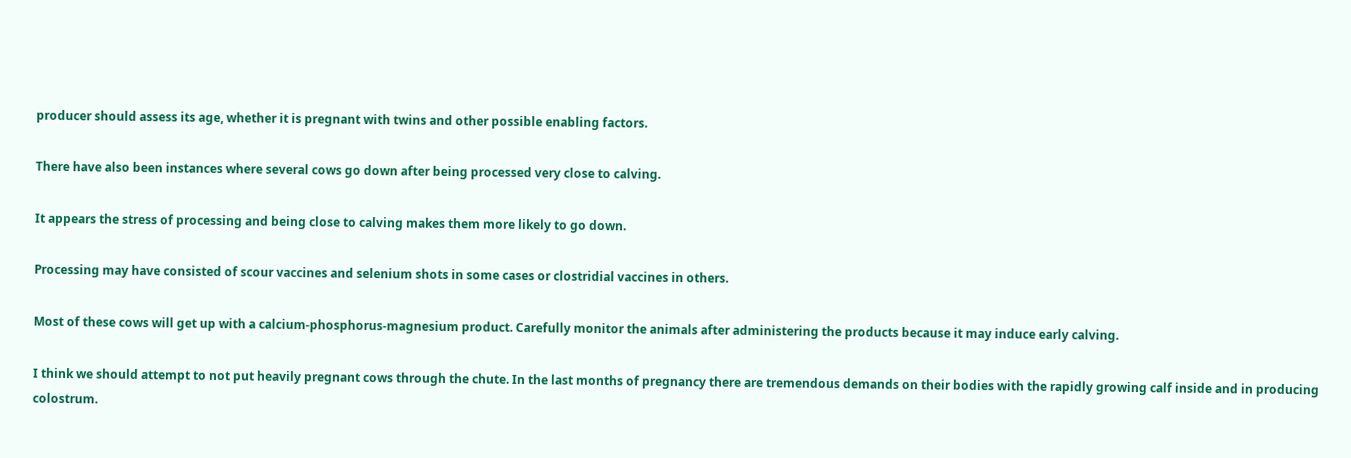producer should assess its age, whether it is pregnant with twins and other possible enabling factors.

There have also been instances where several cows go down after being processed very close to calving.

It appears the stress of processing and being close to calving makes them more likely to go down.

Processing may have consisted of scour vaccines and selenium shots in some cases or clostridial vaccines in others.

Most of these cows will get up with a calcium-phosphorus-magnesium product. Carefully monitor the animals after administering the products because it may induce early calving.

I think we should attempt to not put heavily pregnant cows through the chute. In the last months of pregnancy there are tremendous demands on their bodies with the rapidly growing calf inside and in producing colostrum.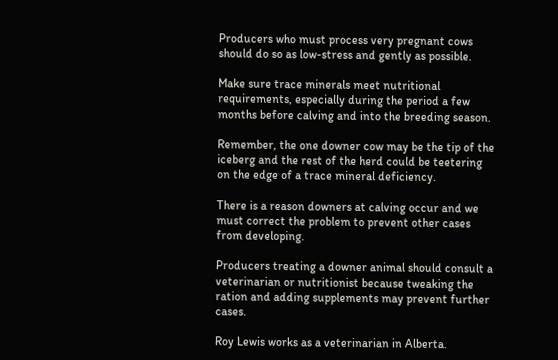Producers who must process very pregnant cows should do so as low-stress and gently as possible.

Make sure trace minerals meet nutritional requirements, especially during the period a few months before calving and into the breeding season.

Remember, the one downer cow may be the tip of the iceberg and the rest of the herd could be teetering on the edge of a trace mineral deficiency.

There is a reason downers at calving occur and we must correct the problem to prevent other cases from developing.

Producers treating a downer animal should consult a veterinarian or nutritionist because tweaking the ration and adding supplements may prevent further cases.

Roy Lewis works as a veterinarian in Alberta.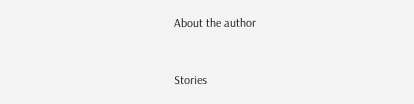About the author


Stories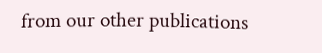from our other publications